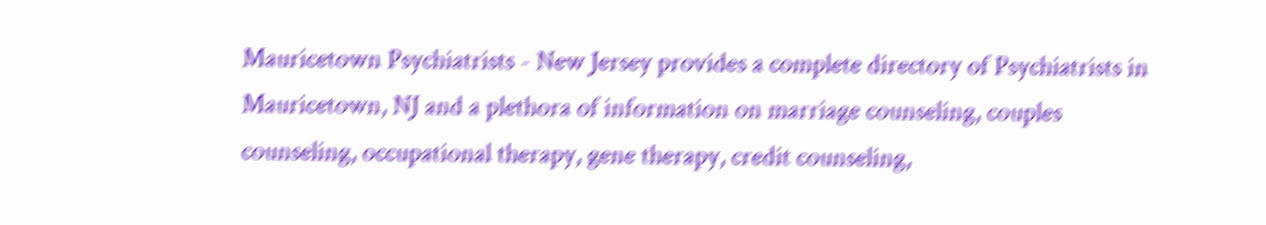Mauricetown Psychiatrists - New Jersey provides a complete directory of Psychiatrists in Mauricetown, NJ and a plethora of information on marriage counseling, couples counseling, occupational therapy, gene therapy, credit counseling,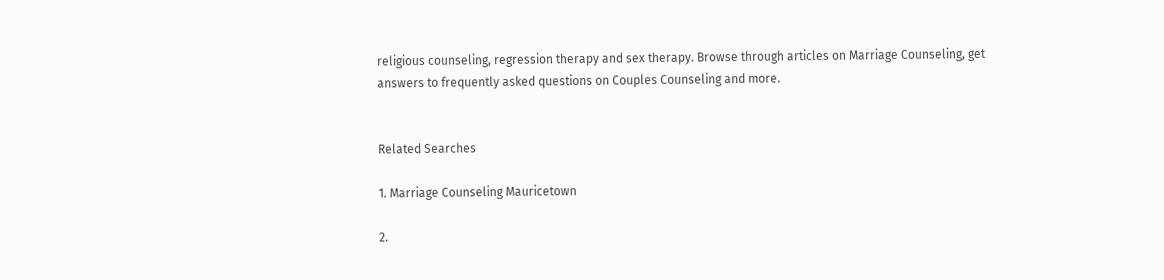religious counseling, regression therapy and sex therapy. Browse through articles on Marriage Counseling, get answers to frequently asked questions on Couples Counseling and more.


Related Searches

1. Marriage Counseling Mauricetown

2.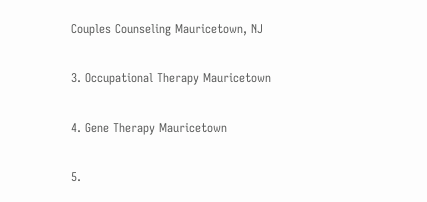Couples Counseling Mauricetown, NJ

3. Occupational Therapy Mauricetown

4. Gene Therapy Mauricetown

5.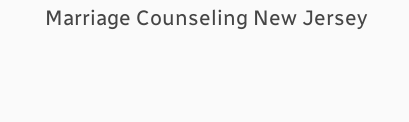Marriage Counseling New Jersey